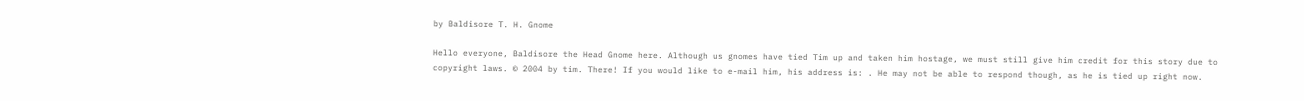by Baldisore T. H. Gnome

Hello everyone, Baldisore the Head Gnome here. Although us gnomes have tied Tim up and taken him hostage, we must still give him credit for this story due to copyright laws. © 2004 by tim. There! If you would like to e-mail him, his address is: . He may not be able to respond though, as he is tied up right now.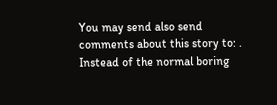You may send also send comments about this story to: . Instead of the normal boring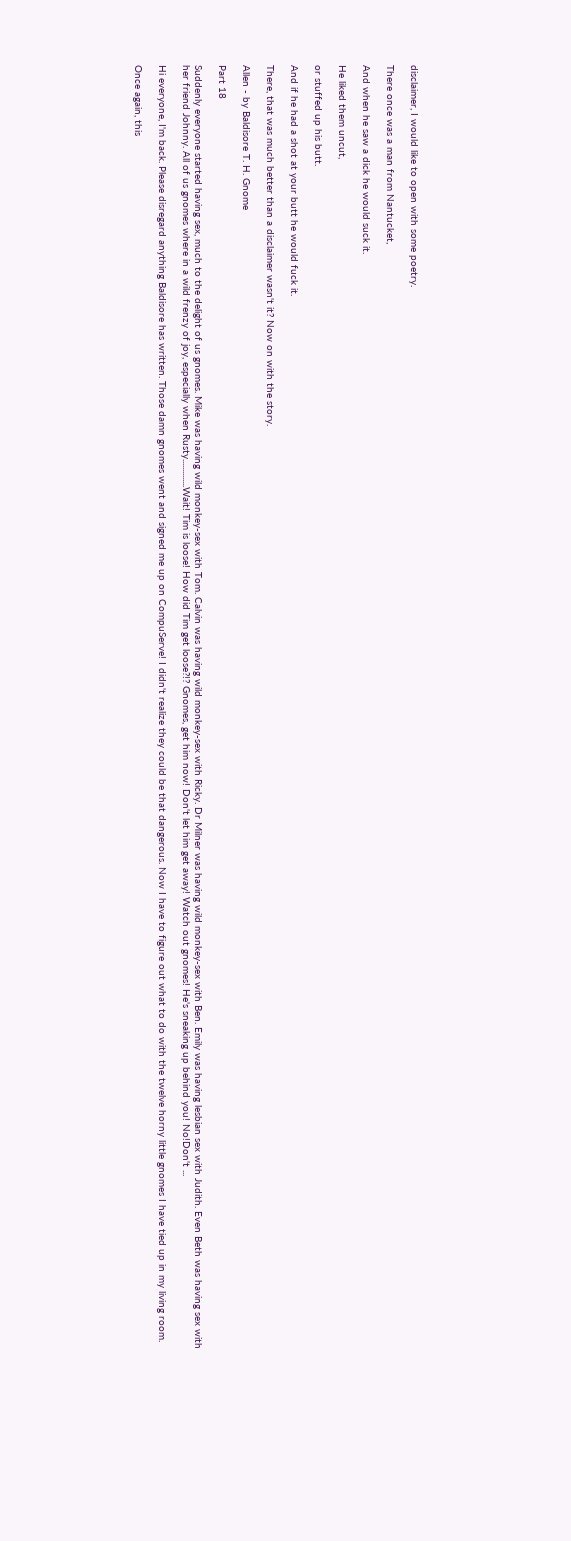disclaimer, I would like to open with some poetry.

There once was a man from Nantucket,

And when he saw a dick he would suck it.

He liked them uncut,

or stuffed up his butt.

And if he had a shot at your butt he would fuck it.

There, that was much better than a disclaimer wasn't it? Now on with the story.

Allen - by Baldisore T. H. Gnome

Part 18

Suddenly everyone started having sex, much to the delight of us gnomes. Mike was having wild monkey-sex with Tom. Calvin was having wild monkey-sex with Ricky. Dr Milner was having wild monkey-sex with Ben. Emily was having lesbian sex with Judith. Even Beth was having sex with her friend Johnny. All of us gnomes where in a wild frenzy of joy, especially when Rusty..............Wait! Tim is loose! How did Tim get loose?!? Gnomes, get him now! Don't let him get away! Watch out gnomes! He's sneaking up behind you! No!Don't ...

Hi everyone, I'm back. Please disregard anything Baldisore has written. Those damn gnomes went and signed me up on CompuServe! I didn't realize they could be that dangerous. Now I have to figure out what to do with the twelve horny little gnomes I have tied up in my living room.

Once again, this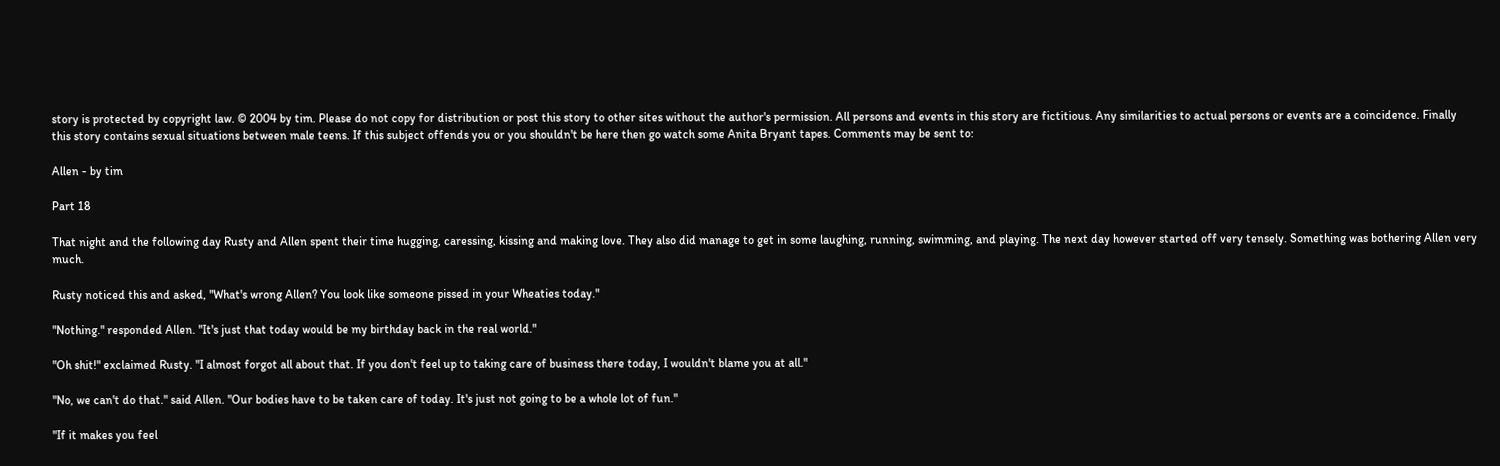story is protected by copyright law. © 2004 by tim. Please do not copy for distribution or post this story to other sites without the author's permission. All persons and events in this story are fictitious. Any similarities to actual persons or events are a coincidence. Finally this story contains sexual situations between male teens. If this subject offends you or you shouldn't be here then go watch some Anita Bryant tapes. Comments may be sent to:

Allen - by tim

Part 18

That night and the following day Rusty and Allen spent their time hugging, caressing, kissing and making love. They also did manage to get in some laughing, running, swimming, and playing. The next day however started off very tensely. Something was bothering Allen very much.

Rusty noticed this and asked, "What's wrong Allen? You look like someone pissed in your Wheaties today."

"Nothing." responded Allen. "It's just that today would be my birthday back in the real world."

"Oh shit!" exclaimed Rusty. "I almost forgot all about that. If you don't feel up to taking care of business there today, I wouldn't blame you at all."

"No, we can't do that." said Allen. "Our bodies have to be taken care of today. It's just not going to be a whole lot of fun."

"If it makes you feel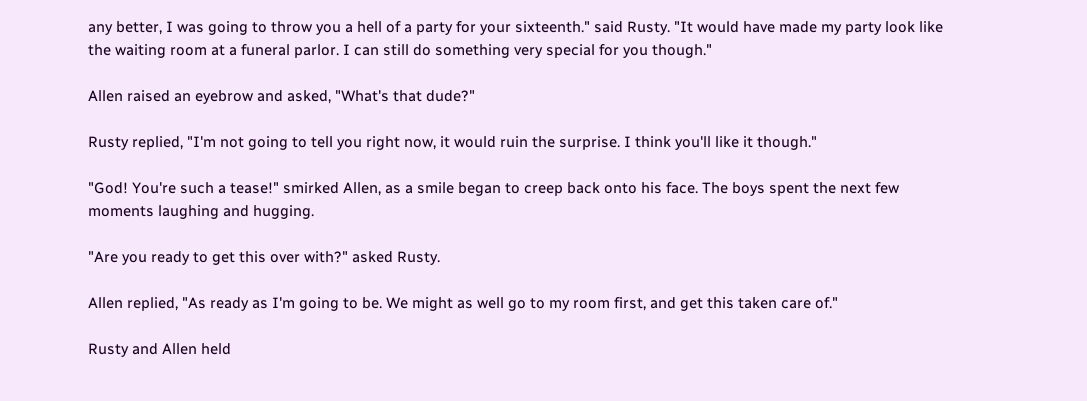any better, I was going to throw you a hell of a party for your sixteenth." said Rusty. "It would have made my party look like the waiting room at a funeral parlor. I can still do something very special for you though."

Allen raised an eyebrow and asked, "What's that dude?"

Rusty replied, "I'm not going to tell you right now, it would ruin the surprise. I think you'll like it though."

"God! You're such a tease!" smirked Allen, as a smile began to creep back onto his face. The boys spent the next few moments laughing and hugging.

"Are you ready to get this over with?" asked Rusty.

Allen replied, "As ready as I'm going to be. We might as well go to my room first, and get this taken care of."

Rusty and Allen held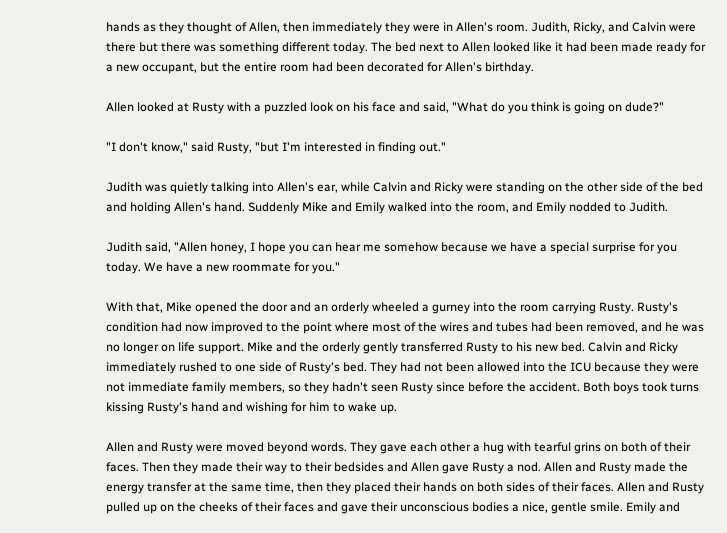hands as they thought of Allen, then immediately they were in Allen's room. Judith, Ricky, and Calvin were there but there was something different today. The bed next to Allen looked like it had been made ready for a new occupant, but the entire room had been decorated for Allen's birthday.

Allen looked at Rusty with a puzzled look on his face and said, "What do you think is going on dude?"

"I don't know," said Rusty, "but I'm interested in finding out."

Judith was quietly talking into Allen's ear, while Calvin and Ricky were standing on the other side of the bed and holding Allen's hand. Suddenly Mike and Emily walked into the room, and Emily nodded to Judith.

Judith said, "Allen honey, I hope you can hear me somehow because we have a special surprise for you today. We have a new roommate for you."

With that, Mike opened the door and an orderly wheeled a gurney into the room carrying Rusty. Rusty's condition had now improved to the point where most of the wires and tubes had been removed, and he was no longer on life support. Mike and the orderly gently transferred Rusty to his new bed. Calvin and Ricky immediately rushed to one side of Rusty's bed. They had not been allowed into the ICU because they were not immediate family members, so they hadn't seen Rusty since before the accident. Both boys took turns kissing Rusty's hand and wishing for him to wake up.

Allen and Rusty were moved beyond words. They gave each other a hug with tearful grins on both of their faces. Then they made their way to their bedsides and Allen gave Rusty a nod. Allen and Rusty made the energy transfer at the same time, then they placed their hands on both sides of their faces. Allen and Rusty pulled up on the cheeks of their faces and gave their unconscious bodies a nice, gentle smile. Emily and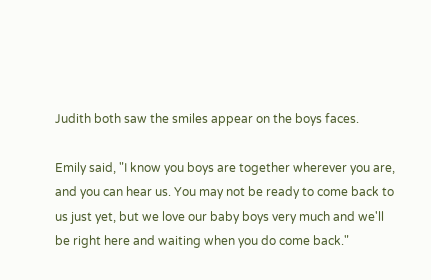Judith both saw the smiles appear on the boys faces.

Emily said, "I know you boys are together wherever you are, and you can hear us. You may not be ready to come back to us just yet, but we love our baby boys very much and we'll be right here and waiting when you do come back."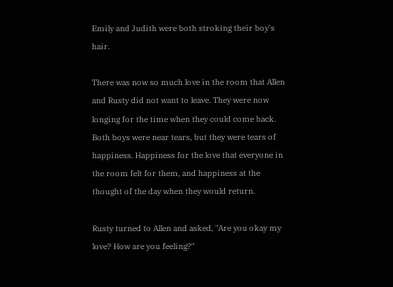Emily and Judith were both stroking their boy's hair.

There was now so much love in the room that Allen and Rusty did not want to leave. They were now longing for the time when they could come back. Both boys were near tears, but they were tears of happiness. Happiness for the love that everyone in the room felt for them, and happiness at the thought of the day when they would return.

Rusty turned to Allen and asked, "Are you okay my love? How are you feeling?"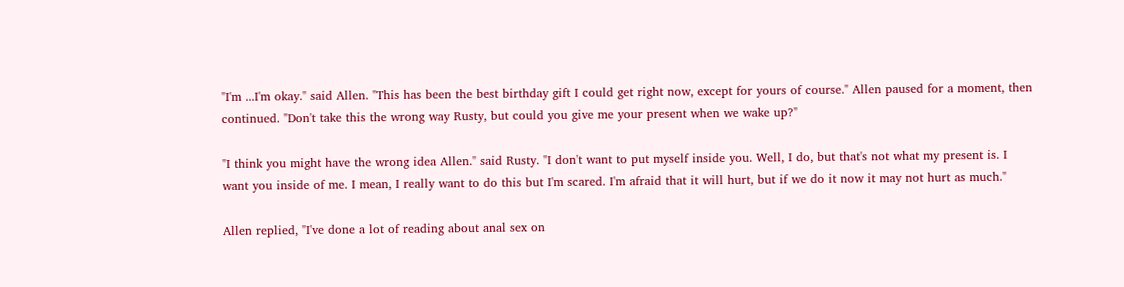"I'm ...I'm okay." said Allen. "This has been the best birthday gift I could get right now, except for yours of course." Allen paused for a moment, then continued. "Don't take this the wrong way Rusty, but could you give me your present when we wake up?"

"I think you might have the wrong idea Allen." said Rusty. "I don't want to put myself inside you. Well, I do, but that's not what my present is. I want you inside of me. I mean, I really want to do this but I'm scared. I'm afraid that it will hurt, but if we do it now it may not hurt as much."

Allen replied, "I've done a lot of reading about anal sex on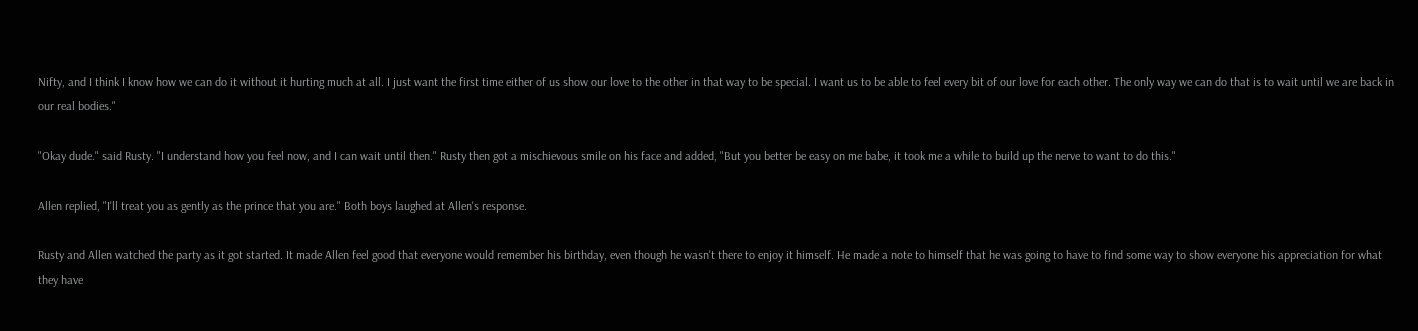Nifty, and I think I know how we can do it without it hurting much at all. I just want the first time either of us show our love to the other in that way to be special. I want us to be able to feel every bit of our love for each other. The only way we can do that is to wait until we are back in our real bodies."

"Okay dude." said Rusty. "I understand how you feel now, and I can wait until then." Rusty then got a mischievous smile on his face and added, "But you better be easy on me babe, it took me a while to build up the nerve to want to do this."

Allen replied, "I'll treat you as gently as the prince that you are." Both boys laughed at Allen's response.

Rusty and Allen watched the party as it got started. It made Allen feel good that everyone would remember his birthday, even though he wasn't there to enjoy it himself. He made a note to himself that he was going to have to find some way to show everyone his appreciation for what they have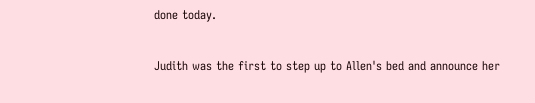done today.

Judith was the first to step up to Allen's bed and announce her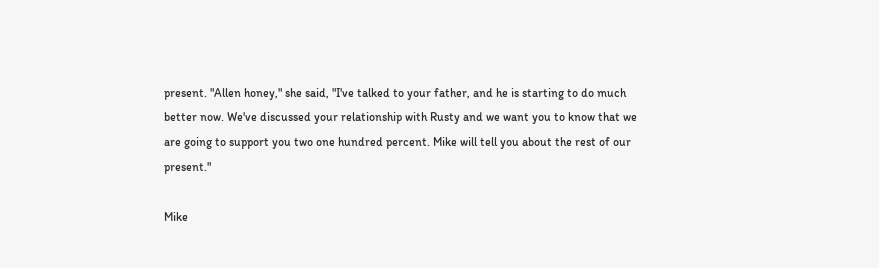present. "Allen honey," she said, "I've talked to your father, and he is starting to do much better now. We've discussed your relationship with Rusty and we want you to know that we are going to support you two one hundred percent. Mike will tell you about the rest of our present."

Mike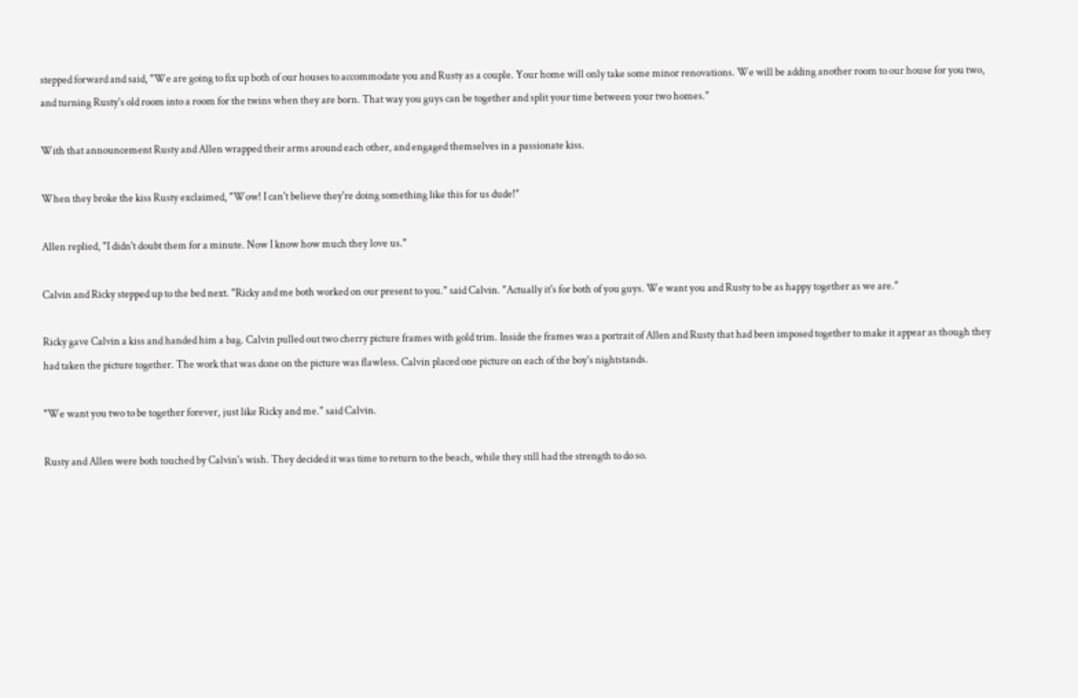stepped forward and said, "We are going to fix up both of our houses to accommodate you and Rusty as a couple. Your home will only take some minor renovations. We will be adding another room to our house for you two, and turning Rusty's old room into a room for the twins when they are born. That way you guys can be together and split your time between your two homes."

With that announcement Rusty and Allen wrapped their arms around each other, and engaged themselves in a passionate kiss.

When they broke the kiss Rusty exclaimed, "Wow! I can't believe they're doing something like this for us dude!"

Allen replied, "I didn't doubt them for a minute. Now I know how much they love us."

Calvin and Ricky stepped up to the bed next. "Ricky and me both worked on our present to you." said Calvin. "Actually it's for both of you guys. We want you and Rusty to be as happy together as we are."

Ricky gave Calvin a kiss and handed him a bag. Calvin pulled out two cherry picture frames with gold trim. Inside the frames was a portrait of Allen and Rusty that had been imposed together to make it appear as though they had taken the picture together. The work that was done on the picture was flawless. Calvin placed one picture on each of the boy's nightstands.

"We want you two to be together forever, just like Ricky and me." said Calvin.

Rusty and Allen were both touched by Calvin's wish. They decided it was time to return to the beach, while they still had the strength to do so.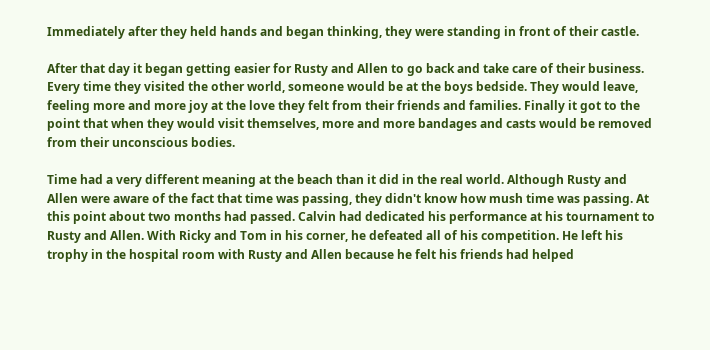Immediately after they held hands and began thinking, they were standing in front of their castle.

After that day it began getting easier for Rusty and Allen to go back and take care of their business. Every time they visited the other world, someone would be at the boys bedside. They would leave, feeling more and more joy at the love they felt from their friends and families. Finally it got to the point that when they would visit themselves, more and more bandages and casts would be removed from their unconscious bodies.

Time had a very different meaning at the beach than it did in the real world. Although Rusty and Allen were aware of the fact that time was passing, they didn't know how mush time was passing. At this point about two months had passed. Calvin had dedicated his performance at his tournament to Rusty and Allen. With Ricky and Tom in his corner, he defeated all of his competition. He left his trophy in the hospital room with Rusty and Allen because he felt his friends had helped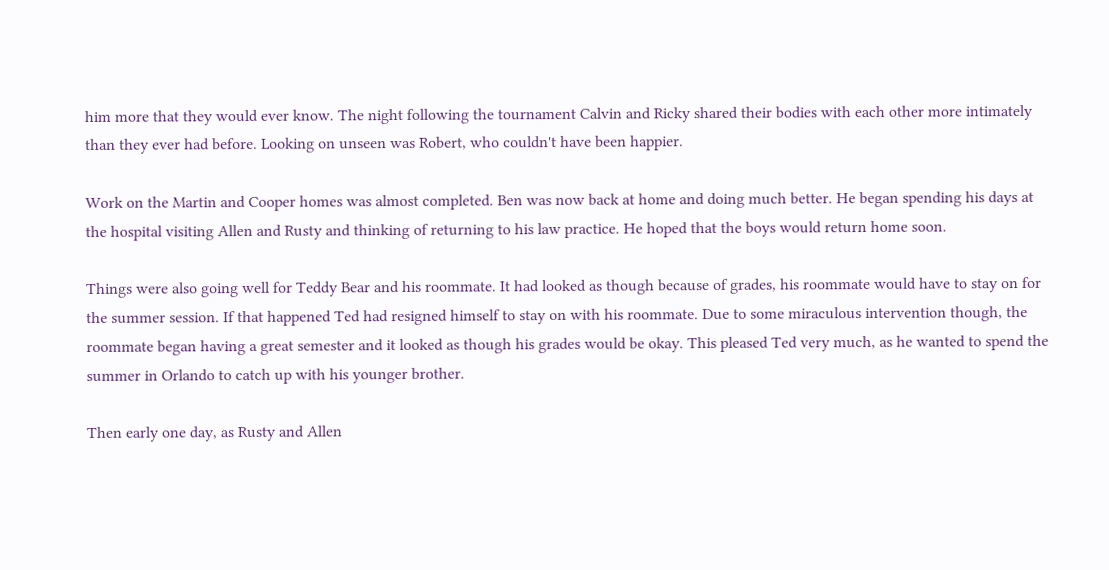him more that they would ever know. The night following the tournament Calvin and Ricky shared their bodies with each other more intimately than they ever had before. Looking on unseen was Robert, who couldn't have been happier.

Work on the Martin and Cooper homes was almost completed. Ben was now back at home and doing much better. He began spending his days at the hospital visiting Allen and Rusty and thinking of returning to his law practice. He hoped that the boys would return home soon.

Things were also going well for Teddy Bear and his roommate. It had looked as though because of grades, his roommate would have to stay on for the summer session. If that happened Ted had resigned himself to stay on with his roommate. Due to some miraculous intervention though, the roommate began having a great semester and it looked as though his grades would be okay. This pleased Ted very much, as he wanted to spend the summer in Orlando to catch up with his younger brother.

Then early one day, as Rusty and Allen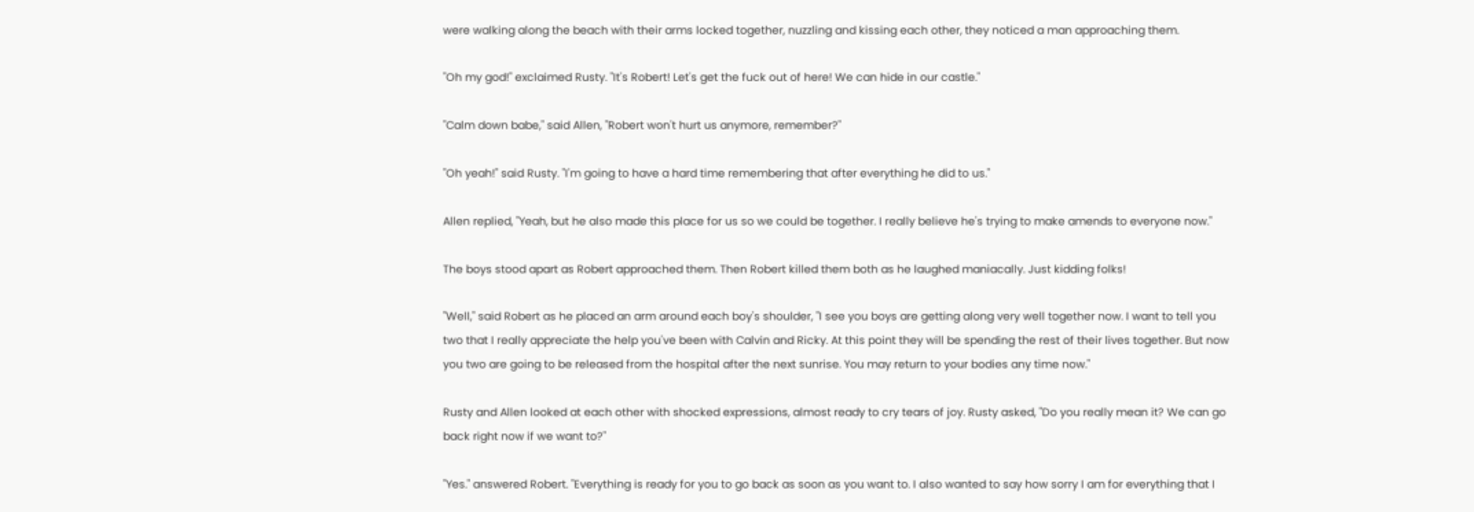were walking along the beach with their arms locked together, nuzzling and kissing each other, they noticed a man approaching them.

"Oh my god!" exclaimed Rusty. "It's Robert! Let's get the fuck out of here! We can hide in our castle."

"Calm down babe," said Allen, "Robert won't hurt us anymore, remember?"

"Oh yeah!" said Rusty. "I'm going to have a hard time remembering that after everything he did to us."

Allen replied, "Yeah, but he also made this place for us so we could be together. I really believe he's trying to make amends to everyone now."

The boys stood apart as Robert approached them. Then Robert killed them both as he laughed maniacally. Just kidding folks!

"Well," said Robert as he placed an arm around each boy's shoulder, "I see you boys are getting along very well together now. I want to tell you two that I really appreciate the help you've been with Calvin and Ricky. At this point they will be spending the rest of their lives together. But now you two are going to be released from the hospital after the next sunrise. You may return to your bodies any time now."

Rusty and Allen looked at each other with shocked expressions, almost ready to cry tears of joy. Rusty asked, "Do you really mean it? We can go back right now if we want to?"

"Yes." answered Robert. "Everything is ready for you to go back as soon as you want to. I also wanted to say how sorry I am for everything that I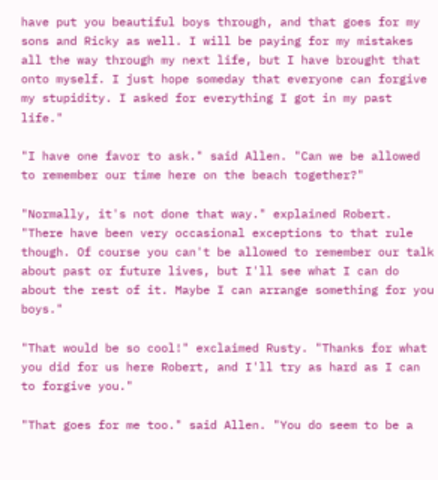have put you beautiful boys through, and that goes for my sons and Ricky as well. I will be paying for my mistakes all the way through my next life, but I have brought that onto myself. I just hope someday that everyone can forgive my stupidity. I asked for everything I got in my past life."

"I have one favor to ask." said Allen. "Can we be allowed to remember our time here on the beach together?"

"Normally, it's not done that way." explained Robert. "There have been very occasional exceptions to that rule though. Of course you can't be allowed to remember our talk about past or future lives, but I'll see what I can do about the rest of it. Maybe I can arrange something for you boys."

"That would be so cool!" exclaimed Rusty. "Thanks for what you did for us here Robert, and I'll try as hard as I can to forgive you."

"That goes for me too." said Allen. "You do seem to be a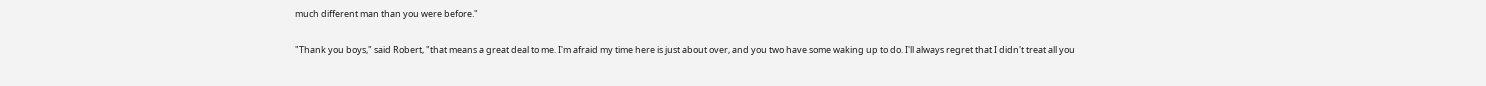much different man than you were before."

"Thank you boys," said Robert, "that means a great deal to me. I'm afraid my time here is just about over, and you two have some waking up to do. I'll always regret that I didn't treat all you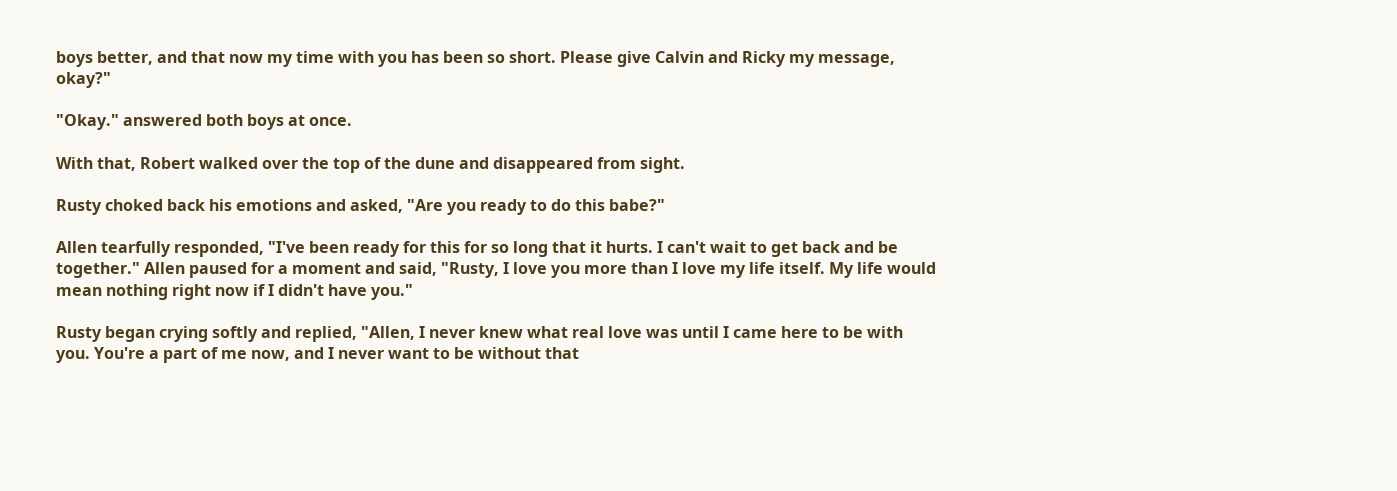boys better, and that now my time with you has been so short. Please give Calvin and Ricky my message, okay?"

"Okay." answered both boys at once.

With that, Robert walked over the top of the dune and disappeared from sight.

Rusty choked back his emotions and asked, "Are you ready to do this babe?"

Allen tearfully responded, "I've been ready for this for so long that it hurts. I can't wait to get back and be together." Allen paused for a moment and said, "Rusty, I love you more than I love my life itself. My life would mean nothing right now if I didn't have you."

Rusty began crying softly and replied, "Allen, I never knew what real love was until I came here to be with you. You're a part of me now, and I never want to be without that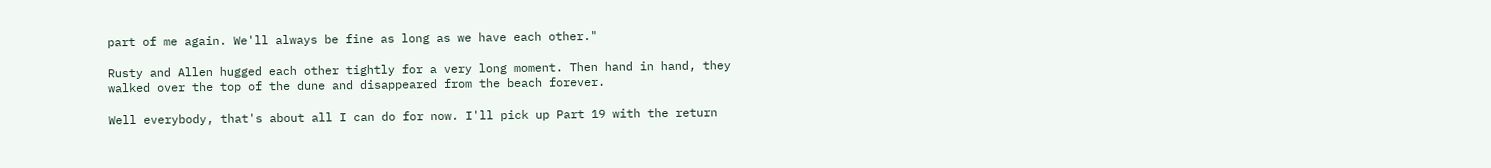part of me again. We'll always be fine as long as we have each other."

Rusty and Allen hugged each other tightly for a very long moment. Then hand in hand, they walked over the top of the dune and disappeared from the beach forever.

Well everybody, that's about all I can do for now. I'll pick up Part 19 with the return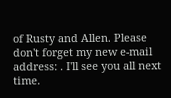of Rusty and Allen. Please don't forget my new e-mail address: . I'll see you all next time.